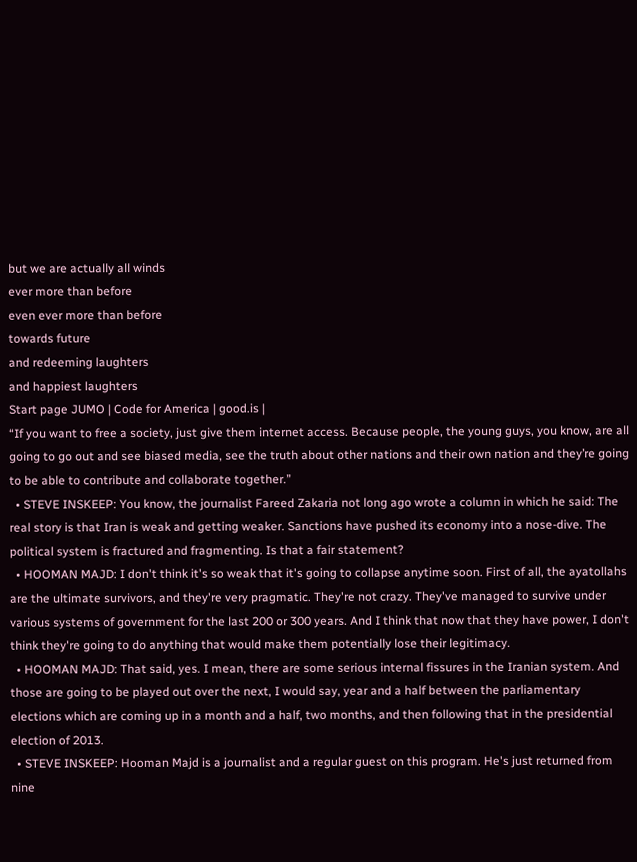but we are actually all winds
ever more than before
even ever more than before
towards future
and redeeming laughters
and happiest laughters
Start page JUMO | Code for America | good.is |
“If you want to free a society, just give them internet access. Because people, the young guys, you know, are all going to go out and see biased media, see the truth about other nations and their own nation and they’re going to be able to contribute and collaborate together.”
  • STEVE INSKEEP: You know, the journalist Fareed Zakaria not long ago wrote a column in which he said: The real story is that Iran is weak and getting weaker. Sanctions have pushed its economy into a nose-dive. The political system is fractured and fragmenting. Is that a fair statement?
  • HOOMAN MAJD: I don't think it's so weak that it's going to collapse anytime soon. First of all, the ayatollahs are the ultimate survivors, and they're very pragmatic. They're not crazy. They've managed to survive under various systems of government for the last 200 or 300 years. And I think that now that they have power, I don't think they're going to do anything that would make them potentially lose their legitimacy.
  • HOOMAN MAJD: That said, yes. I mean, there are some serious internal fissures in the Iranian system. And those are going to be played out over the next, I would say, year and a half between the parliamentary elections which are coming up in a month and a half, two months, and then following that in the presidential election of 2013.
  • STEVE INSKEEP: Hooman Majd is a journalist and a regular guest on this program. He's just returned from nine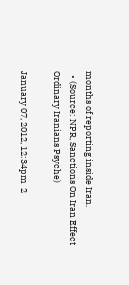months of reporting inside Iran.
  • (Source: NPR, Sanctions On Iran Effect Ordinary Iranians Psyche)

January 07, 2012, 12:34pm  2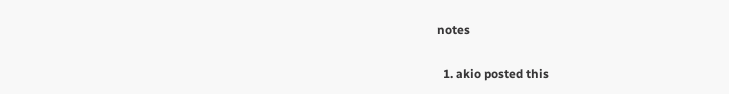notes

  1. akio posted this